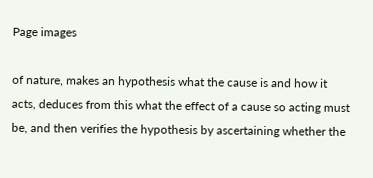Page images

of nature, makes an hypothesis what the cause is and how it acts, deduces from this what the effect of a cause so acting must be, and then verifies the hypothesis by ascertaining whether the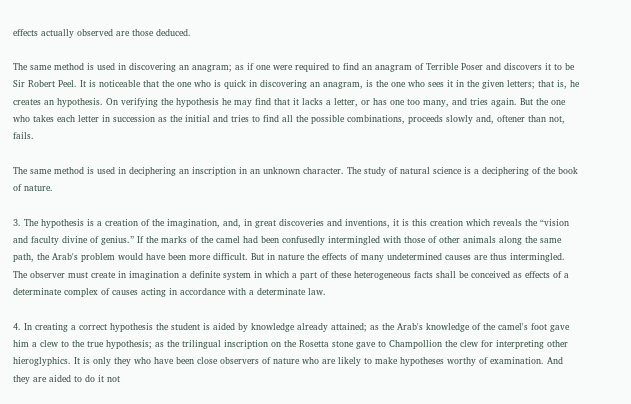effects actually observed are those deduced.

The same method is used in discovering an anagram; as if one were required to find an anagram of Terrible Poser and discovers it to be Sir Robert Peel. It is noticeable that the one who is quick in discovering an anagram, is the one who sees it in the given letters; that is, he creates an hypothesis. On verifying the hypothesis he may find that it lacks a letter, or has one too many, and tries again. But the one who takes each letter in succession as the initial and tries to find all the possible combinations, proceeds slowly and, oftener than not, fails.

The same method is used in deciphering an inscription in an unknown character. The study of natural science is a deciphering of the book of nature.

3. The hypothesis is a creation of the imagination, and, in great discoveries and inventions, it is this creation which reveals the “vision and faculty divine of genius.” If the marks of the camel had been confusedly intermingled with those of other animals along the same path, the Arab's problem would have been more difficult. But in nature the effects of many undetermined causes are thus intermingled. The observer must create in imagination a definite system in which a part of these heterogeneous facts shall be conceived as effects of a determinate complex of causes acting in accordance with a determinate law.

4. In creating a correct hypothesis the student is aided by knowledge already attained; as the Arab's knowledge of the camel's foot gave him a clew to the true hypothesis; as the trilingual inscription on the Rosetta stone gave to Champollion the clew for interpreting other hieroglyphics. It is only they who have been close observers of nature who are likely to make hypotheses worthy of examination. And they are aided to do it not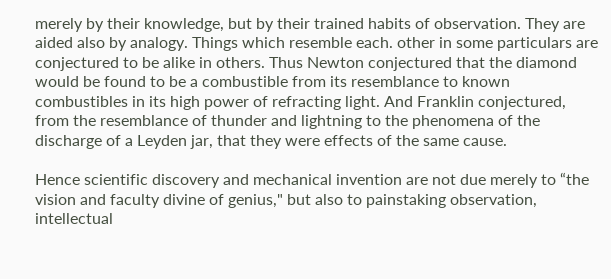merely by their knowledge, but by their trained habits of observation. They are aided also by analogy. Things which resemble each. other in some particulars are conjectured to be alike in others. Thus Newton conjectured that the diamond would be found to be a combustible from its resemblance to known combustibles in its high power of refracting light. And Franklin conjectured, from the resemblance of thunder and lightning to the phenomena of the discharge of a Leyden jar, that they were effects of the same cause.

Hence scientific discovery and mechanical invention are not due merely to “the vision and faculty divine of genius," but also to painstaking observation, intellectual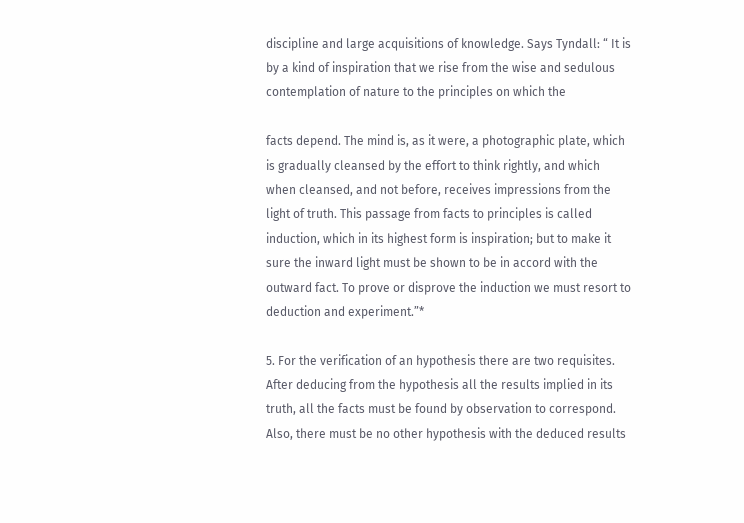discipline and large acquisitions of knowledge. Says Tyndall: “ It is by a kind of inspiration that we rise from the wise and sedulous contemplation of nature to the principles on which the

facts depend. The mind is, as it were, a photographic plate, which is gradually cleansed by the effort to think rightly, and which when cleansed, and not before, receives impressions from the light of truth. This passage from facts to principles is called induction, which in its highest form is inspiration; but to make it sure the inward light must be shown to be in accord with the outward fact. To prove or disprove the induction we must resort to deduction and experiment.”*

5. For the verification of an hypothesis there are two requisites. After deducing from the hypothesis all the results implied in its truth, all the facts must be found by observation to correspond. Also, there must be no other hypothesis with the deduced results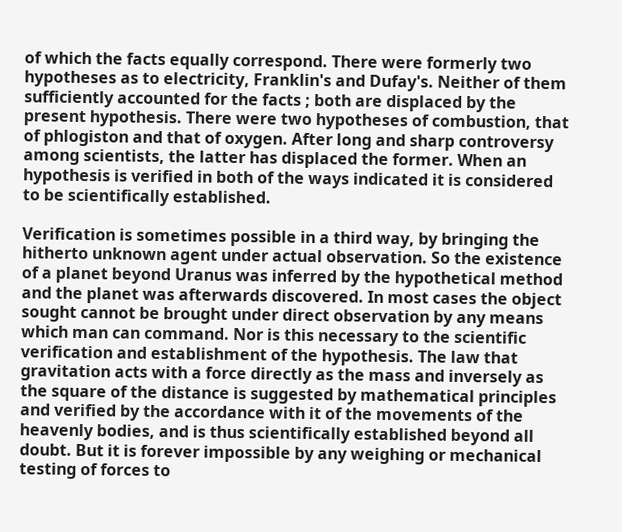of which the facts equally correspond. There were formerly two hypotheses as to electricity, Franklin's and Dufay's. Neither of them sufficiently accounted for the facts ; both are displaced by the present hypothesis. There were two hypotheses of combustion, that of phlogiston and that of oxygen. After long and sharp controversy among scientists, the latter has displaced the former. When an hypothesis is verified in both of the ways indicated it is considered to be scientifically established.

Verification is sometimes possible in a third way, by bringing the hitherto unknown agent under actual observation. So the existence of a planet beyond Uranus was inferred by the hypothetical method and the planet was afterwards discovered. In most cases the object sought cannot be brought under direct observation by any means which man can command. Nor is this necessary to the scientific verification and establishment of the hypothesis. The law that gravitation acts with a force directly as the mass and inversely as the square of the distance is suggested by mathematical principles and verified by the accordance with it of the movements of the heavenly bodies, and is thus scientifically established beyond all doubt. But it is forever impossible by any weighing or mechanical testing of forces to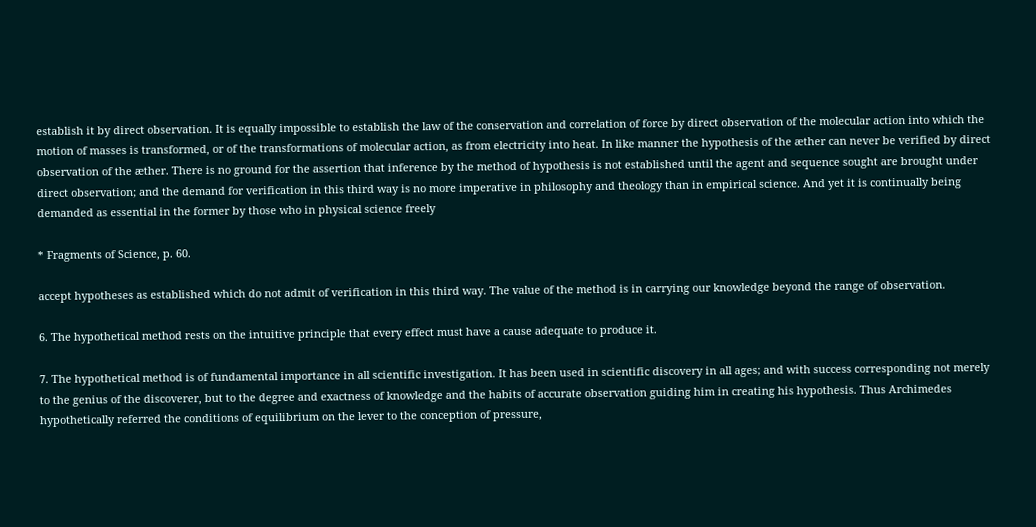establish it by direct observation. It is equally impossible to establish the law of the conservation and correlation of force by direct observation of the molecular action into which the motion of masses is transformed, or of the transformations of molecular action, as from electricity into heat. In like manner the hypothesis of the æther can never be verified by direct observation of the æther. There is no ground for the assertion that inference by the method of hypothesis is not established until the agent and sequence sought are brought under direct observation; and the demand for verification in this third way is no more imperative in philosophy and theology than in empirical science. And yet it is continually being demanded as essential in the former by those who in physical science freely

* Fragments of Science, p. 60.

accept hypotheses as established which do not admit of verification in this third way. The value of the method is in carrying our knowledge beyond the range of observation.

6. The hypothetical method rests on the intuitive principle that every effect must have a cause adequate to produce it.

7. The hypothetical method is of fundamental importance in all scientific investigation. It has been used in scientific discovery in all ages; and with success corresponding not merely to the genius of the discoverer, but to the degree and exactness of knowledge and the habits of accurate observation guiding him in creating his hypothesis. Thus Archimedes hypothetically referred the conditions of equilibrium on the lever to the conception of pressure,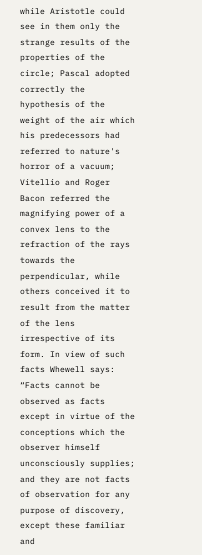while Aristotle could see in them only the strange results of the properties of the circle; Pascal adopted correctly the hypothesis of the weight of the air which his predecessors had referred to nature's horror of a vacuum; Vitellio and Roger Bacon referred the magnifying power of a convex lens to the refraction of the rays towards the perpendicular, while others conceived it to result from the matter of the lens irrespective of its form. In view of such facts Whewell says: “Facts cannot be observed as facts except in virtue of the conceptions which the observer himself unconsciously supplies; and they are not facts of observation for any purpose of discovery, except these familiar and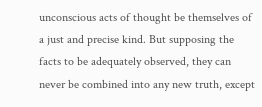unconscious acts of thought be themselves of a just and precise kind. But supposing the facts to be adequately observed, they can never be combined into any new truth, except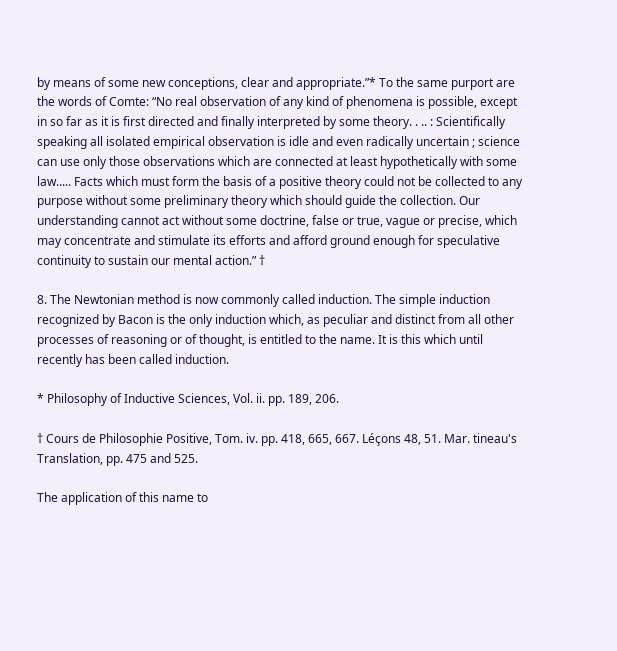by means of some new conceptions, clear and appropriate.”* To the same purport are the words of Comte: “No real observation of any kind of phenomena is possible, except in so far as it is first directed and finally interpreted by some theory. . .. : Scientifically speaking all isolated empirical observation is idle and even radically uncertain ; science can use only those observations which are connected at least hypothetically with some law..... Facts which must form the basis of a positive theory could not be collected to any purpose without some preliminary theory which should guide the collection. Our understanding cannot act without some doctrine, false or true, vague or precise, which may concentrate and stimulate its efforts and afford ground enough for speculative continuity to sustain our mental action.” †

8. The Newtonian method is now commonly called induction. The simple induction recognized by Bacon is the only induction which, as peculiar and distinct from all other processes of reasoning or of thought, is entitled to the name. It is this which until recently has been called induction.

* Philosophy of Inductive Sciences, Vol. ii. pp. 189, 206.

† Cours de Philosophie Positive, Tom. iv. pp. 418, 665, 667. Léçons 48, 51. Mar. tineau's Translation, pp. 475 and 525.

The application of this name to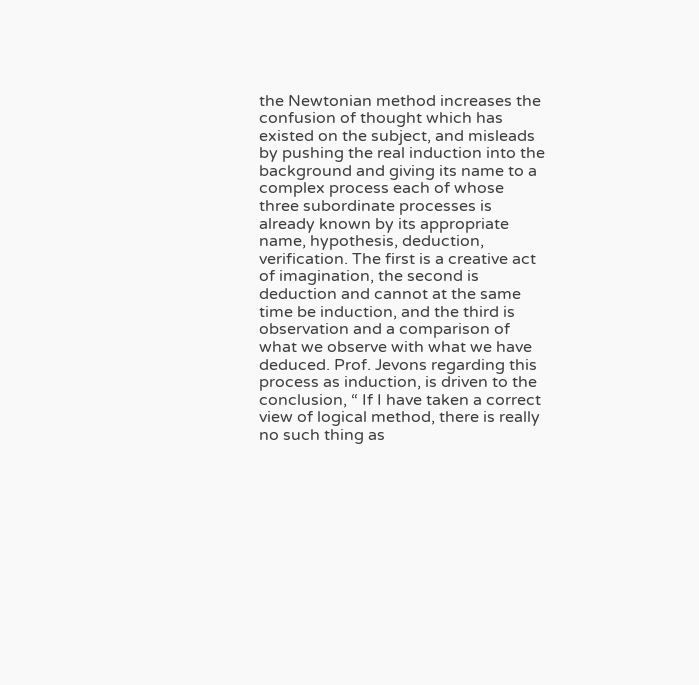the Newtonian method increases the confusion of thought which has existed on the subject, and misleads by pushing the real induction into the background and giving its name to a complex process each of whose three subordinate processes is already known by its appropriate name, hypothesis, deduction, verification. The first is a creative act of imagination, the second is deduction and cannot at the same time be induction, and the third is observation and a comparison of what we observe with what we have deduced. Prof. Jevons regarding this process as induction, is driven to the conclusion, “ If I have taken a correct view of logical method, there is really no such thing as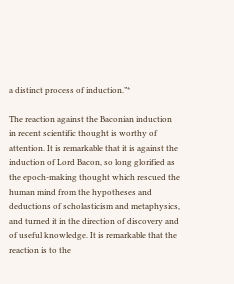a distinct process of induction.”*

The reaction against the Baconian induction in recent scientific thought is worthy of attention. It is remarkable that it is against the induction of Lord Bacon, so long glorified as the epoch-making thought which rescued the human mind from the hypotheses and deductions of scholasticism and metaphysics, and turned it in the direction of discovery and of useful knowledge. It is remarkable that the reaction is to the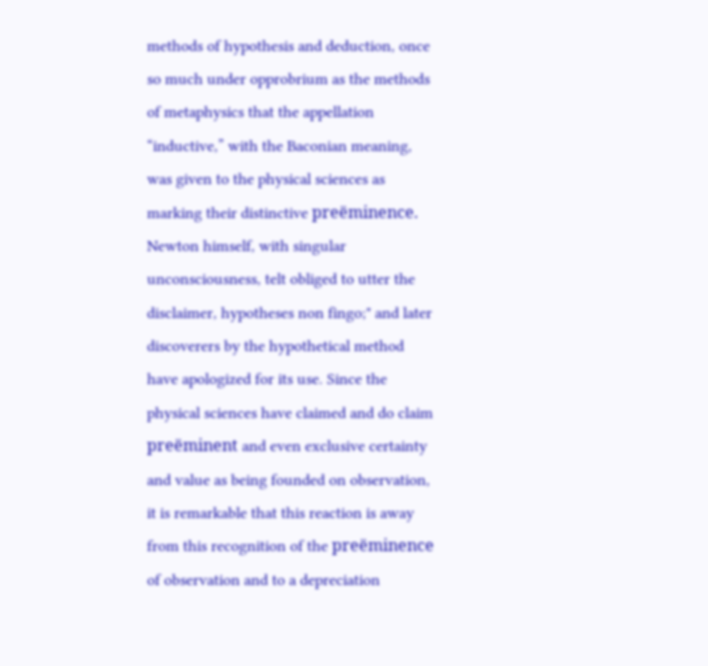methods of hypothesis and deduction, once so much under opprobrium as the methods of metaphysics that the appellation “inductive,” with the Baconian meaning, was given to the physical sciences as marking their distinctive preëminence. Newton himself, with singular unconsciousness, telt obliged to utter the disclaimer, hypotheses non fingo;" and later discoverers by the hypothetical method have apologized for its use. Since the physical sciences have claimed and do claim preëminent and even exclusive certainty and value as being founded on observation, it is remarkable that this reaction is away from this recognition of the preëminence of observation and to a depreciation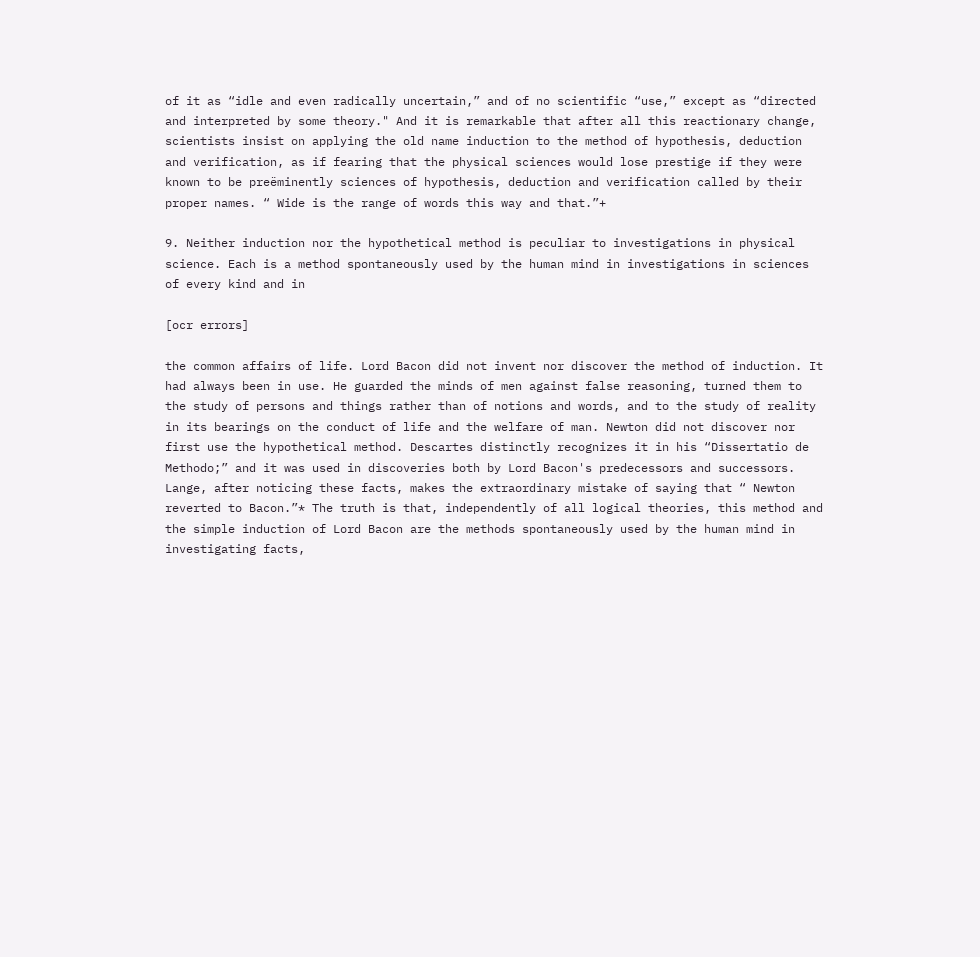of it as “idle and even radically uncertain,” and of no scientific “use,” except as “directed and interpreted by some theory." And it is remarkable that after all this reactionary change, scientists insist on applying the old name induction to the method of hypothesis, deduction and verification, as if fearing that the physical sciences would lose prestige if they were known to be preëminently sciences of hypothesis, deduction and verification called by their proper names. “ Wide is the range of words this way and that.”+

9. Neither induction nor the hypothetical method is peculiar to investigations in physical science. Each is a method spontaneously used by the human mind in investigations in sciences of every kind and in

[ocr errors]

the common affairs of life. Lord Bacon did not invent nor discover the method of induction. It had always been in use. He guarded the minds of men against false reasoning, turned them to the study of persons and things rather than of notions and words, and to the study of reality in its bearings on the conduct of life and the welfare of man. Newton did not discover nor first use the hypothetical method. Descartes distinctly recognizes it in his “Dissertatio de Methodo;” and it was used in discoveries both by Lord Bacon's predecessors and successors. Lange, after noticing these facts, makes the extraordinary mistake of saying that “ Newton reverted to Bacon.”* The truth is that, independently of all logical theories, this method and the simple induction of Lord Bacon are the methods spontaneously used by the human mind in investigating facts,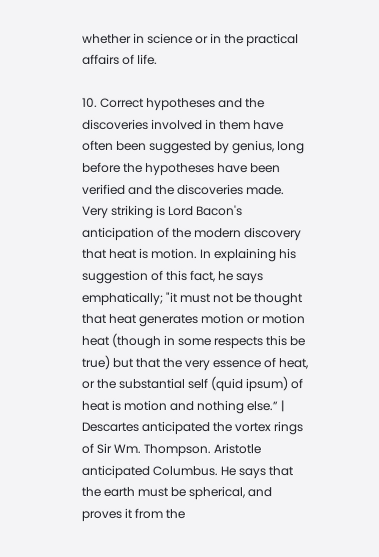whether in science or in the practical affairs of life.

10. Correct hypotheses and the discoveries involved in them have often been suggested by genius, long before the hypotheses have been verified and the discoveries made. Very striking is Lord Bacon's anticipation of the modern discovery that heat is motion. In explaining his suggestion of this fact, he says emphatically; "it must not be thought that heat generates motion or motion heat (though in some respects this be true) but that the very essence of heat, or the substantial self (quid ipsum) of heat is motion and nothing else.” | Descartes anticipated the vortex rings of Sir Wm. Thompson. Aristotle anticipated Columbus. He says that the earth must be spherical, and proves it from the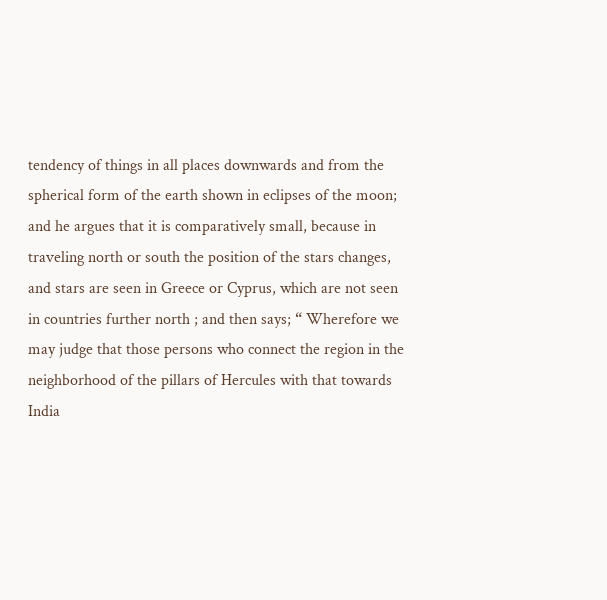tendency of things in all places downwards and from the spherical form of the earth shown in eclipses of the moon; and he argues that it is comparatively small, because in traveling north or south the position of the stars changes, and stars are seen in Greece or Cyprus, which are not seen in countries further north ; and then says; “ Wherefore we may judge that those persons who connect the region in the neighborhood of the pillars of Hercules with that towards India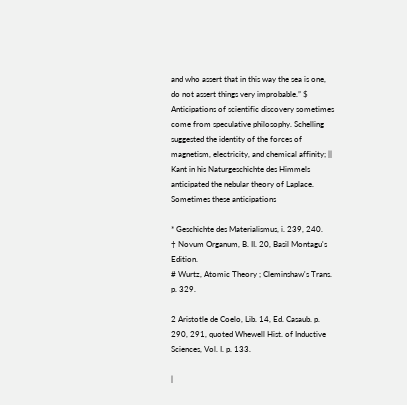and who assert that in this way the sea is one, do not assert things very improbable.” $ Anticipations of scientific discovery sometimes come from speculative philosophy. Schelling suggested the identity of the forces of magnetism, electricity, and chemical affinity; || Kant in his Naturgeschichte des Himmels anticipated the nebular theory of Laplace. Sometimes these anticipations

* Geschichte des Materialismus, i. 239, 240.
† Novum Organum, B. II. 20, Basil Montagu's Edition.
# Wurtz, Atomic Theory ; Cleminshaw's Trans. p. 329.

2 Aristotle de Coelo, Lib. 14, Ed. Casaub. p. 290, 291, quoted Whewell Hist. of Inductive Sciences, Vol. I. p. 133.

|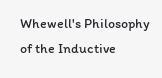Whewell's Philosophy of the Inductive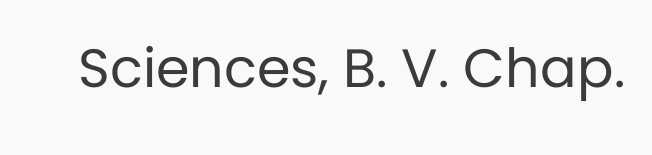Sciences, B. V. Chap.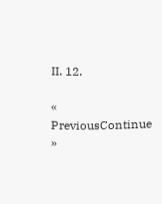II. 12.

« PreviousContinue »